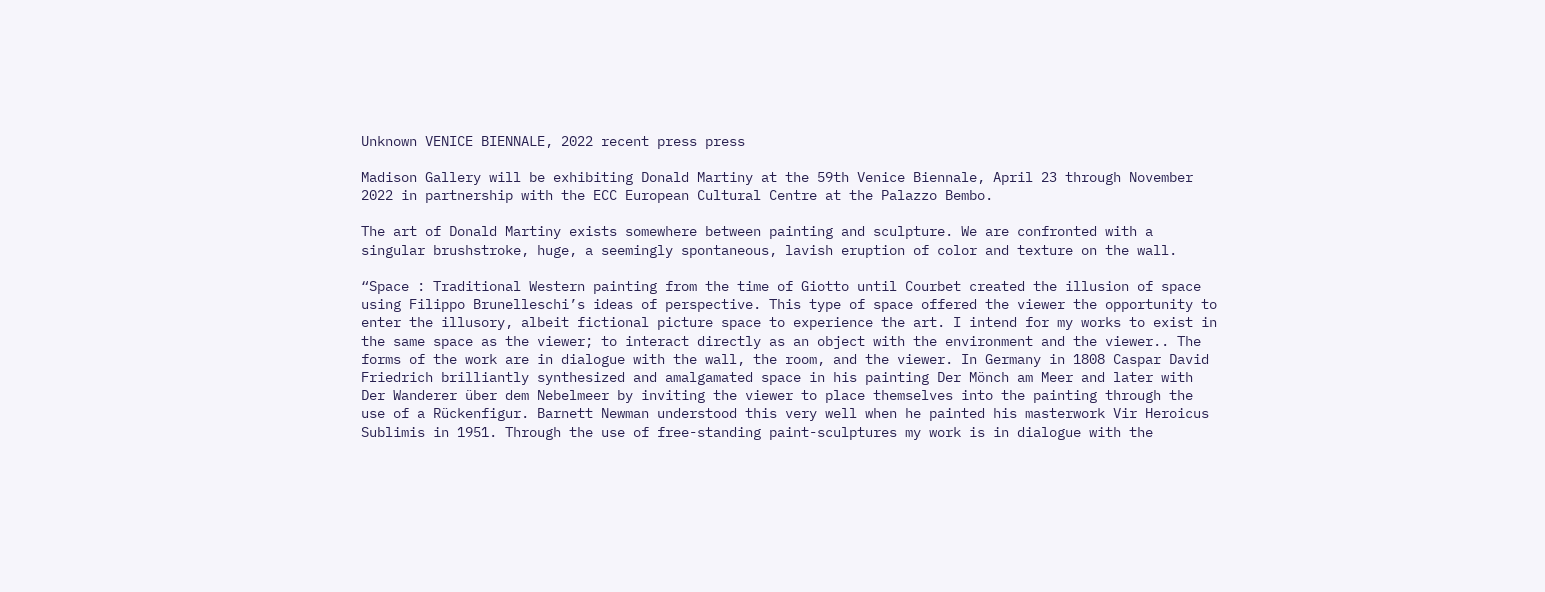Unknown VENICE BIENNALE, 2022 recent press press

Madison Gallery will be exhibiting Donald Martiny at the 59th Venice Biennale, April 23 through November 2022 in partnership with the ECC European Cultural Centre at the Palazzo Bembo.

The art of Donald Martiny exists somewhere between painting and sculpture. We are confronted with a singular brushstroke, huge, a seemingly spontaneous, lavish eruption of color and texture on the wall.

“Space : Traditional Western painting from the time of Giotto until Courbet created the illusion of space using Filippo Brunelleschi’s ideas of perspective. This type of space offered the viewer the opportunity to enter the illusory, albeit fictional picture space to experience the art. I intend for my works to exist in the same space as the viewer; to interact directly as an object with the environment and the viewer.. The forms of the work are in dialogue with the wall, the room, and the viewer. In Germany in 1808 Caspar David Friedrich brilliantly synthesized and amalgamated space in his painting Der Mönch am Meer and later with Der Wanderer über dem Nebelmeer by inviting the viewer to place themselves into the painting through the use of a Rückenfigur. Barnett Newman understood this very well when he painted his masterwork Vir Heroicus Sublimis in 1951. Through the use of free-standing paint-sculptures my work is in dialogue with the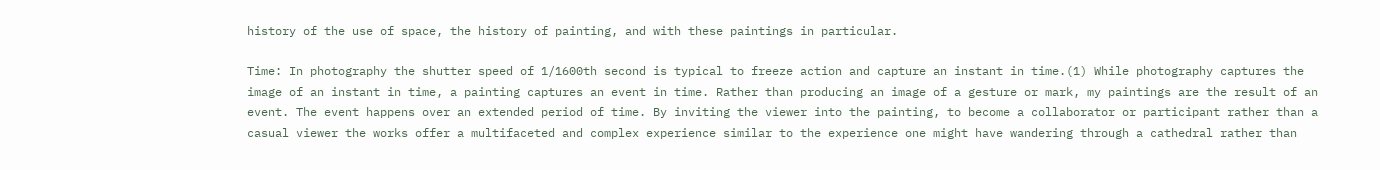history of the use of space, the history of painting, and with these paintings in particular.

Time: In photography the shutter speed of 1/1600th second is typical to freeze action and capture an instant in time.(1) While photography captures the image of an instant in time, a painting captures an event in time. Rather than producing an image of a gesture or mark, my paintings are the result of an event. The event happens over an extended period of time. By inviting the viewer into the painting, to become a collaborator or participant rather than a casual viewer the works offer a multifaceted and complex experience similar to the experience one might have wandering through a cathedral rather than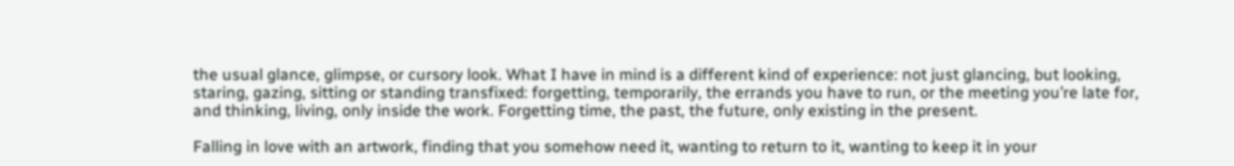the usual glance, glimpse, or cursory look. What I have in mind is a different kind of experience: not just glancing, but looking, staring, gazing, sitting or standing transfixed: forgetting, temporarily, the errands you have to run, or the meeting you’re late for, and thinking, living, only inside the work. Forgetting time, the past, the future, only existing in the present.

Falling in love with an artwork, finding that you somehow need it, wanting to return to it, wanting to keep it in your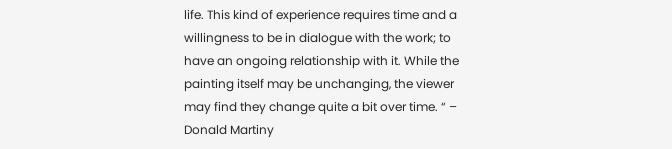life. This kind of experience requires time and a willingness to be in dialogue with the work; to have an ongoing relationship with it. While the painting itself may be unchanging, the viewer may find they change quite a bit over time. “ – Donald Martiny